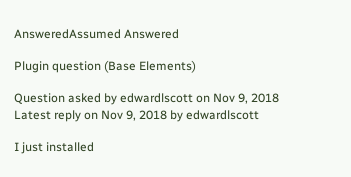AnsweredAssumed Answered

Plugin question (Base Elements)

Question asked by edwardlscott on Nov 9, 2018
Latest reply on Nov 9, 2018 by edwardlscott

I just installed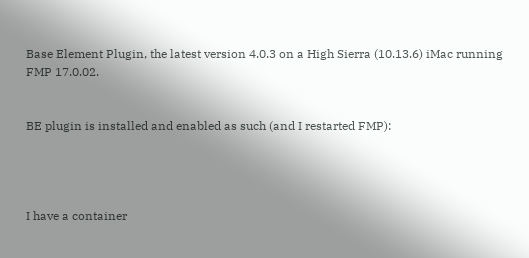Base Element Plugin, the latest version 4.0.3 on a High Sierra (10.13.6) iMac running FMP 17.0.02.


BE plugin is installed and enabled as such (and I restarted FMP):




I have a container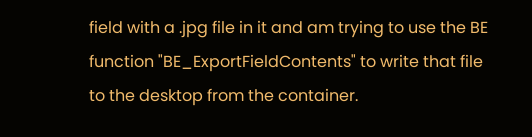field with a .jpg file in it and am trying to use the BE function "BE_ExportFieldContents" to write that file to the desktop from the container.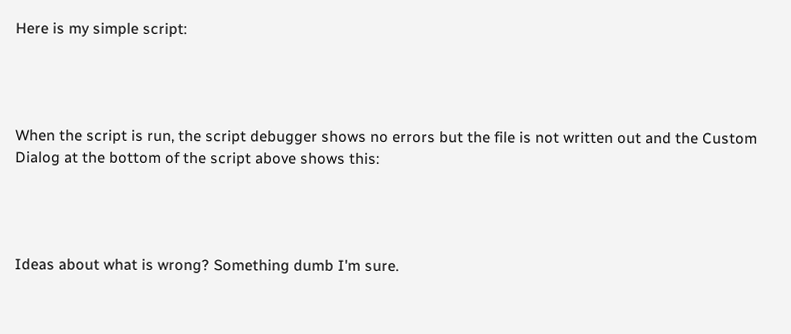Here is my simple script:




When the script is run, the script debugger shows no errors but the file is not written out and the Custom Dialog at the bottom of the script above shows this:




Ideas about what is wrong? Something dumb I'm sure.